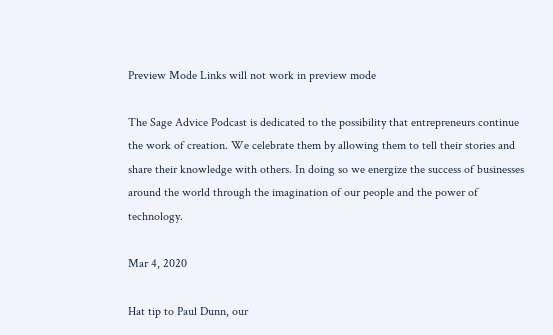Preview Mode Links will not work in preview mode

The Sage Advice Podcast is dedicated to the possibility that entrepreneurs continue the work of creation. We celebrate them by allowing them to tell their stories and share their knowledge with others. In doing so we energize the success of businesses around the world through the imagination of our people and the power of technology.

Mar 4, 2020

Hat tip to Paul Dunn, our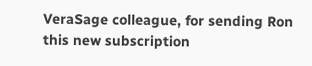VeraSage colleague, for sending Ron this new subscription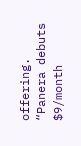offering. “Panera debuts $9/month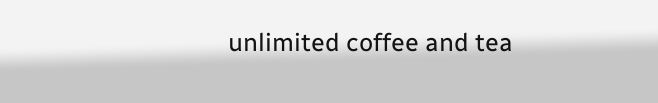unlimited coffee and tea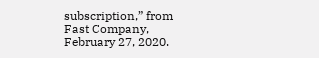subscription,” from Fast Company, February 27, 2020.